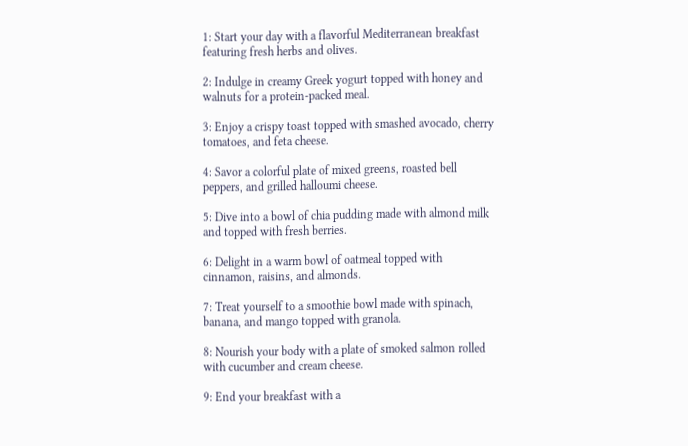1: Start your day with a flavorful Mediterranean breakfast featuring fresh herbs and olives.

2: Indulge in creamy Greek yogurt topped with honey and walnuts for a protein-packed meal.

3: Enjoy a crispy toast topped with smashed avocado, cherry tomatoes, and feta cheese.

4: Savor a colorful plate of mixed greens, roasted bell peppers, and grilled halloumi cheese.

5: Dive into a bowl of chia pudding made with almond milk and topped with fresh berries.

6: Delight in a warm bowl of oatmeal topped with cinnamon, raisins, and almonds.

7: Treat yourself to a smoothie bowl made with spinach, banana, and mango topped with granola.

8: Nourish your body with a plate of smoked salmon rolled with cucumber and cream cheese.

9: End your breakfast with a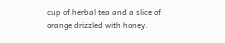cup of herbal tea and a slice of orange drizzled with honey.